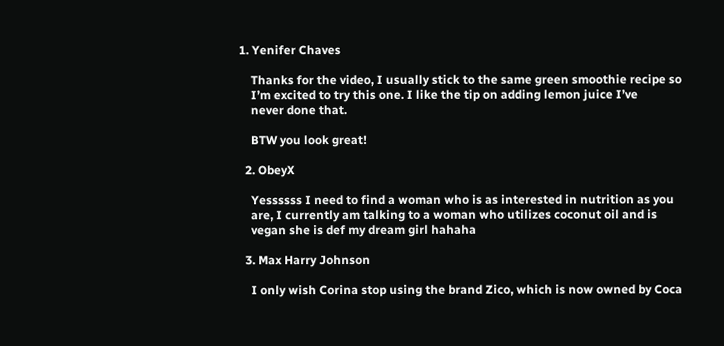1. Yenifer Chaves

    Thanks for the video, I usually stick to the same green smoothie recipe so
    I’m excited to try this one. I like the tip on adding lemon juice I’ve
    never done that.

    BTW you look great!

  2. ObeyX

    Yessssss I need to find a woman who is as interested in nutrition as you
    are, I currently am talking to a woman who utilizes coconut oil and is
    vegan she is def my dream girl hahaha

  3. Max Harry Johnson

    I only wish Corina stop using the brand Zico, which is now owned by Coca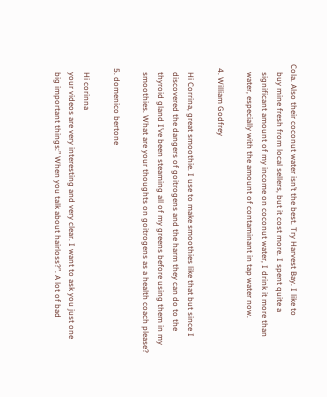Cola. Also their coconut water isn’t the best. Try Harvest Bay. I like to
    buy mine fresh from local sellers, but it cost more. I spent quite a
    significant amount of my income on coconut water, I drink it more than
    water, especially with the amount of contaminant in tap water now.

  4. William Godfrey

    Hi Corrina, great smoothie. I use to make smoothies like that but since I
    discovered the dangers of goitrogens and the harm they can do to the
    thyroid gland I’ve been steaming all of my greens before using them in my
    smoothies. What are your thoughts on goitrogens as a health coach please?

  5. domenico bertone

    Hi corinna
    your videos are very interesting and very clear. I want to ask you just one
    big important things:” When you talk about hairloss?”. A lot of bad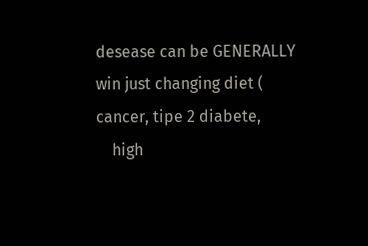desease can be GENERALLY win just changing diet ( cancer, tipe 2 diabete,
    high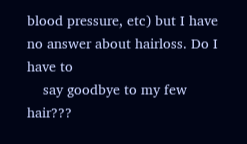blood pressure, etc) but I have no answer about hairloss. Do I have to
    say goodbye to my few hair???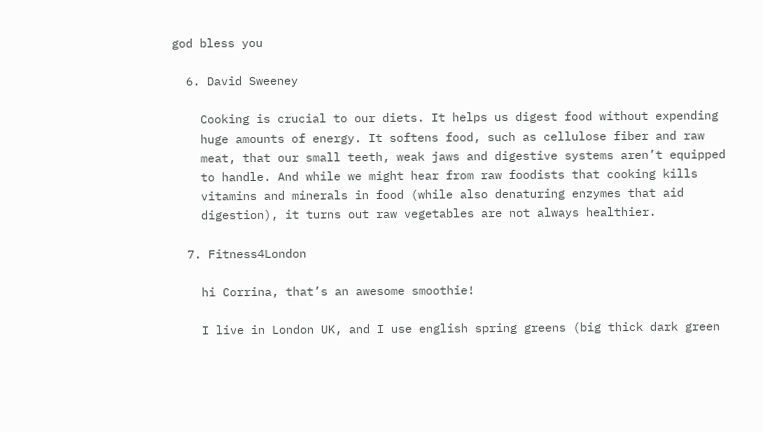god bless you

  6. David Sweeney

    Cooking is crucial to our diets. It helps us digest food without expending
    huge amounts of energy. It softens food, such as cellulose fiber and raw
    meat, that our small teeth, weak jaws and digestive systems aren’t equipped
    to handle. And while we might hear from raw foodists that cooking kills
    vitamins and minerals in food (while also denaturing enzymes that aid
    digestion), it turns out raw vegetables are not always healthier.

  7. Fitness4London

    hi Corrina, that’s an awesome smoothie!

    I live in London UK, and I use english spring greens (big thick dark green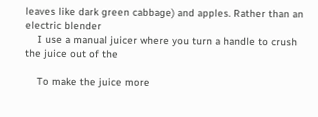leaves like dark green cabbage) and apples. Rather than an electric blender
    I use a manual juicer where you turn a handle to crush the juice out of the

    To make the juice more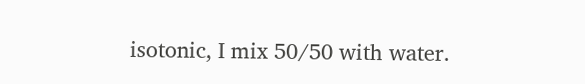isotonic, I mix 50/50 with water.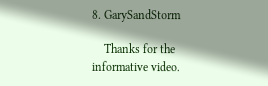8. GarySandStorm

    Thanks for the informative video.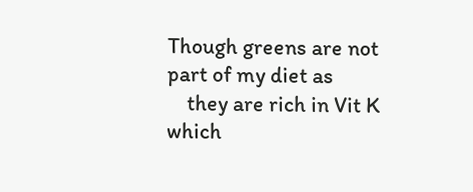Though greens are not part of my diet as
    they are rich in Vit K which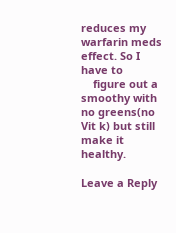reduces my warfarin meds effect. So I have to
    figure out a smoothy with no greens(no Vit k) but still make it healthy.

Leave a Reply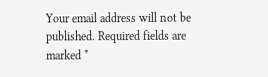Your email address will not be published. Required fields are marked *